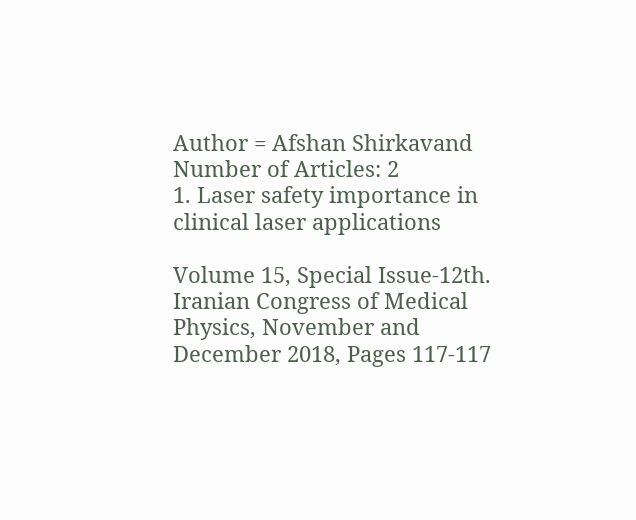Author = Afshan Shirkavand
Number of Articles: 2
1. Laser safety importance in clinical laser applications

Volume 15, Special Issue-12th. Iranian Congress of Medical Physics, November and December 2018, Pages 117-117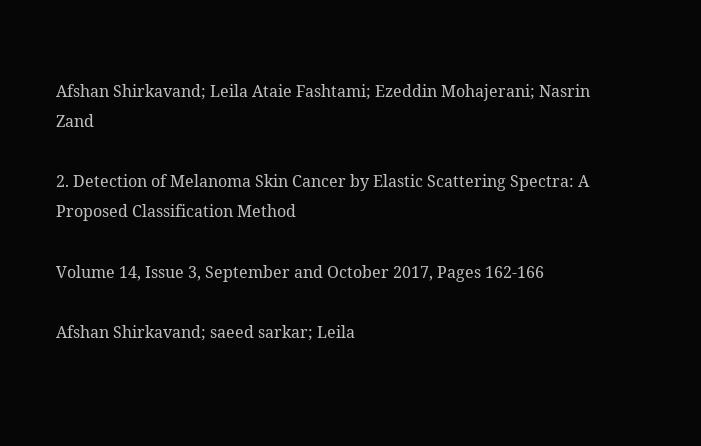Afshan Shirkavand; Leila Ataie Fashtami; Ezeddin Mohajerani; Nasrin Zand

2. Detection of Melanoma Skin Cancer by Elastic Scattering Spectra: A Proposed Classification Method

Volume 14, Issue 3, September and October 2017, Pages 162-166

Afshan Shirkavand; saeed sarkar; Leila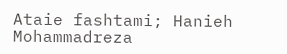Ataie fashtami; Hanieh Mohammadreza